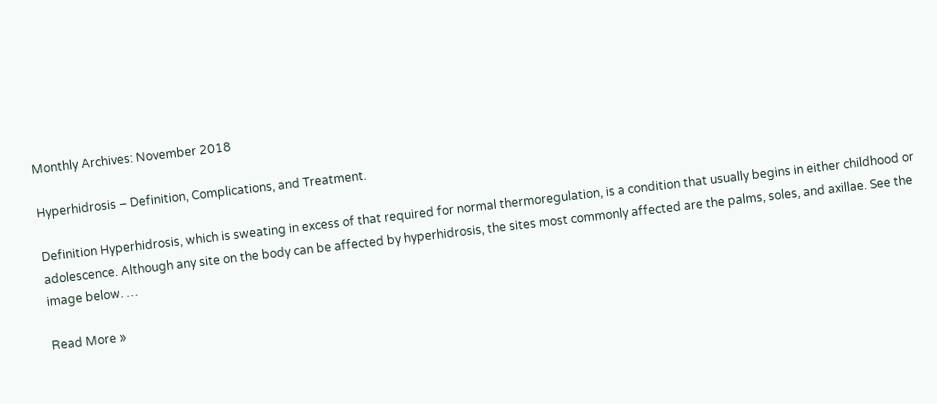Monthly Archives: November 2018

Hyperhidrosis – Definition, Complications, and Treatment.

Definition Hyperhidrosis, which is sweating in excess of that required for normal thermoregulation, is a condition that usually begins in either childhood or adolescence. Although any site on the body can be affected by hyperhidrosis, the sites most commonly affected are the palms, soles, and axillae. See the image below. …

Read More »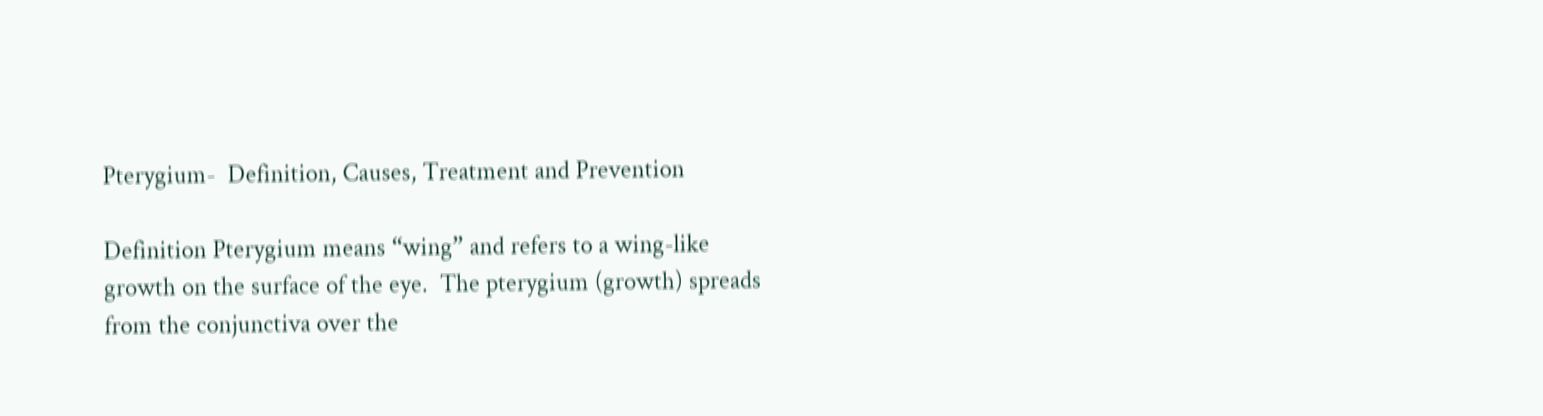Pterygium-  Definition, Causes, Treatment and Prevention

Definition Pterygium means “wing” and refers to a wing-like growth on the surface of the eye.  The pterygium (growth) spreads from the conjunctiva over the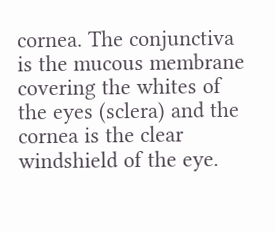cornea. The conjunctiva is the mucous membrane covering the whites of the eyes (sclera) and the cornea is the clear windshield of the eye.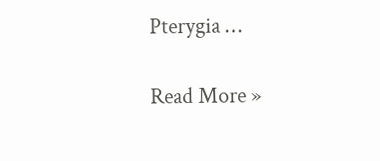Pterygia …

Read More »